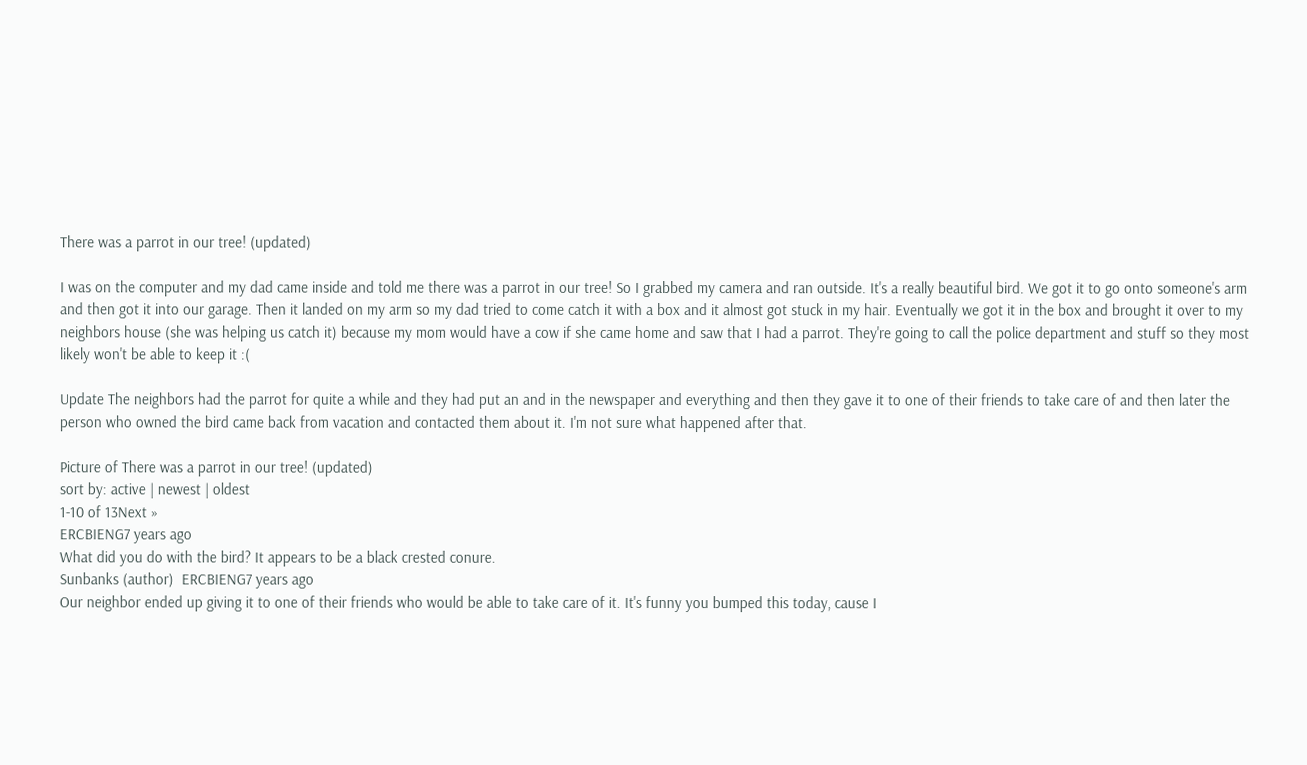There was a parrot in our tree! (updated)

I was on the computer and my dad came inside and told me there was a parrot in our tree! So I grabbed my camera and ran outside. It's a really beautiful bird. We got it to go onto someone's arm and then got it into our garage. Then it landed on my arm so my dad tried to come catch it with a box and it almost got stuck in my hair. Eventually we got it in the box and brought it over to my neighbors house (she was helping us catch it) because my mom would have a cow if she came home and saw that I had a parrot. They're going to call the police department and stuff so they most likely won't be able to keep it :(

Update The neighbors had the parrot for quite a while and they had put an and in the newspaper and everything and then they gave it to one of their friends to take care of and then later the person who owned the bird came back from vacation and contacted them about it. I'm not sure what happened after that.

Picture of There was a parrot in our tree! (updated)
sort by: active | newest | oldest
1-10 of 13Next »
ERCBIENG7 years ago
What did you do with the bird? It appears to be a black crested conure.
Sunbanks (author)  ERCBIENG7 years ago
Our neighbor ended up giving it to one of their friends who would be able to take care of it. It's funny you bumped this today, cause I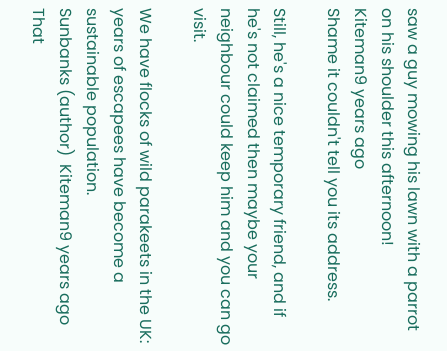saw a guy mowing his lawn with a parrot on his shoulder this afternoon!
Kiteman9 years ago
Shame it couldn't tell you its address.

Still, he's a nice temporary friend, and if he's not claimed then maybe your neighbour could keep him and you can go visit.

We have flocks of wild parakeets in the UK: years of escapees have become a sustainable population.
Sunbanks (author)  Kiteman9 years ago
That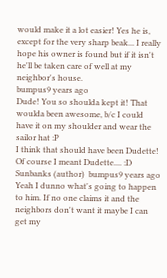would make it a lot easier! Yes he is, except for the very sharp beak... I really hope his owner is found but if it isn't he'll be taken care of well at my neighbor's house.
bumpus9 years ago
Dude! You so shoulda kept it! That woulda been awesome, b/c I could have it on my shoulder and wear the sailor hat :P
I think that should have been Dudette!
Of course I meant Dudette.... :D
Sunbanks (author)  bumpus9 years ago
Yeah I dunno what's going to happen to him. If no one claims it and the neighbors don't want it maybe I can get my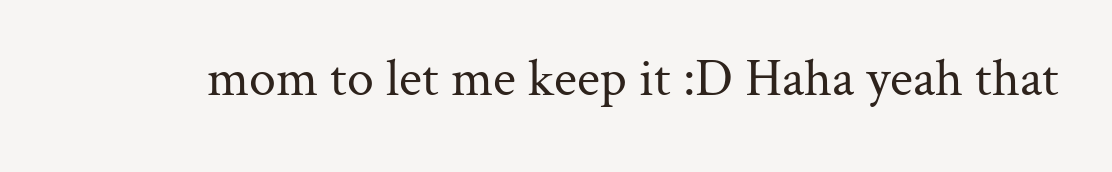mom to let me keep it :D Haha yeah that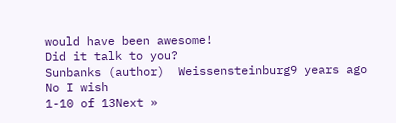would have been awesome!
Did it talk to you?
Sunbanks (author)  Weissensteinburg9 years ago
No I wish
1-10 of 13Next »